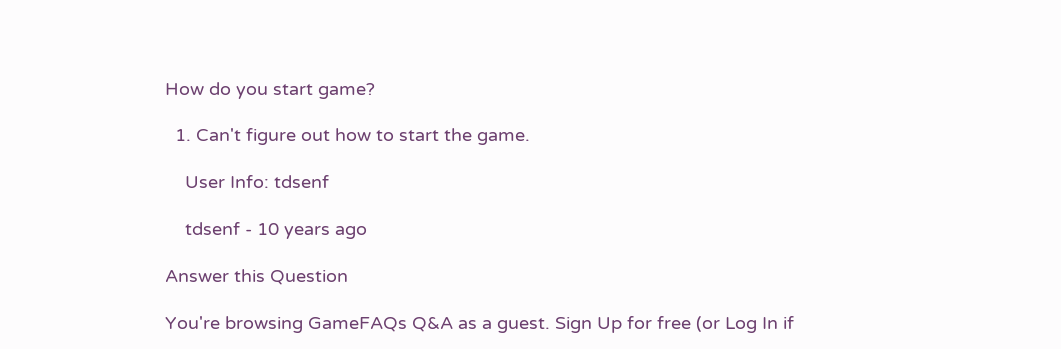How do you start game?

  1. Can't figure out how to start the game.

    User Info: tdsenf

    tdsenf - 10 years ago

Answer this Question

You're browsing GameFAQs Q&A as a guest. Sign Up for free (or Log In if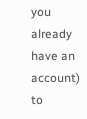you already have an account) to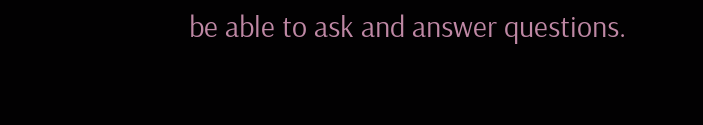be able to ask and answer questions.